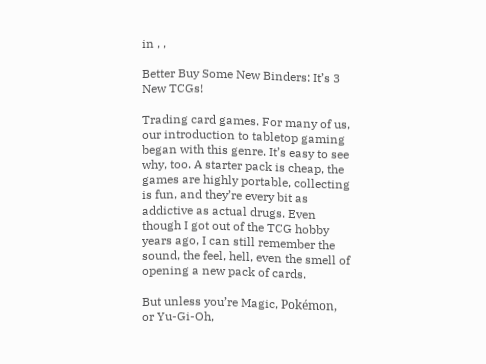in , ,

Better Buy Some New Binders: It’s 3 New TCGs!

Trading card games. For many of us, our introduction to tabletop gaming began with this genre. It’s easy to see why, too. A starter pack is cheap, the games are highly portable, collecting is fun, and they’re every bit as addictive as actual drugs. Even though I got out of the TCG hobby years ago, I can still remember the sound, the feel, hell, even the smell of opening a new pack of cards.

But unless you’re Magic, Pokémon, or Yu-Gi-Oh,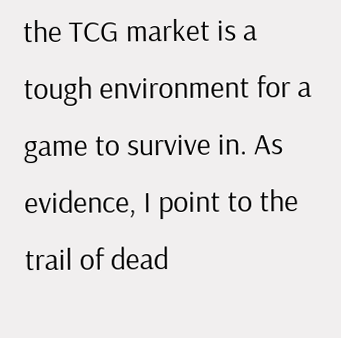the TCG market is a tough environment for a game to survive in. As evidence, I point to the trail of dead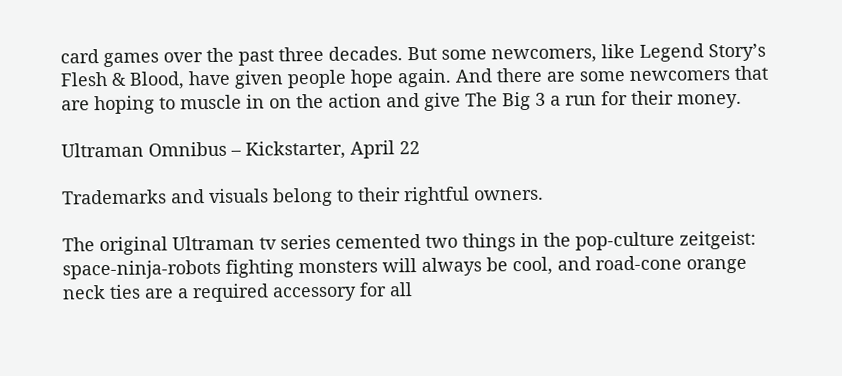card games over the past three decades. But some newcomers, like Legend Story’s Flesh & Blood, have given people hope again. And there are some newcomers that are hoping to muscle in on the action and give The Big 3 a run for their money.

Ultraman Omnibus – Kickstarter, April 22

Trademarks and visuals belong to their rightful owners.

The original Ultraman tv series cemented two things in the pop-culture zeitgeist: space-ninja-robots fighting monsters will always be cool, and road-cone orange neck ties are a required accessory for all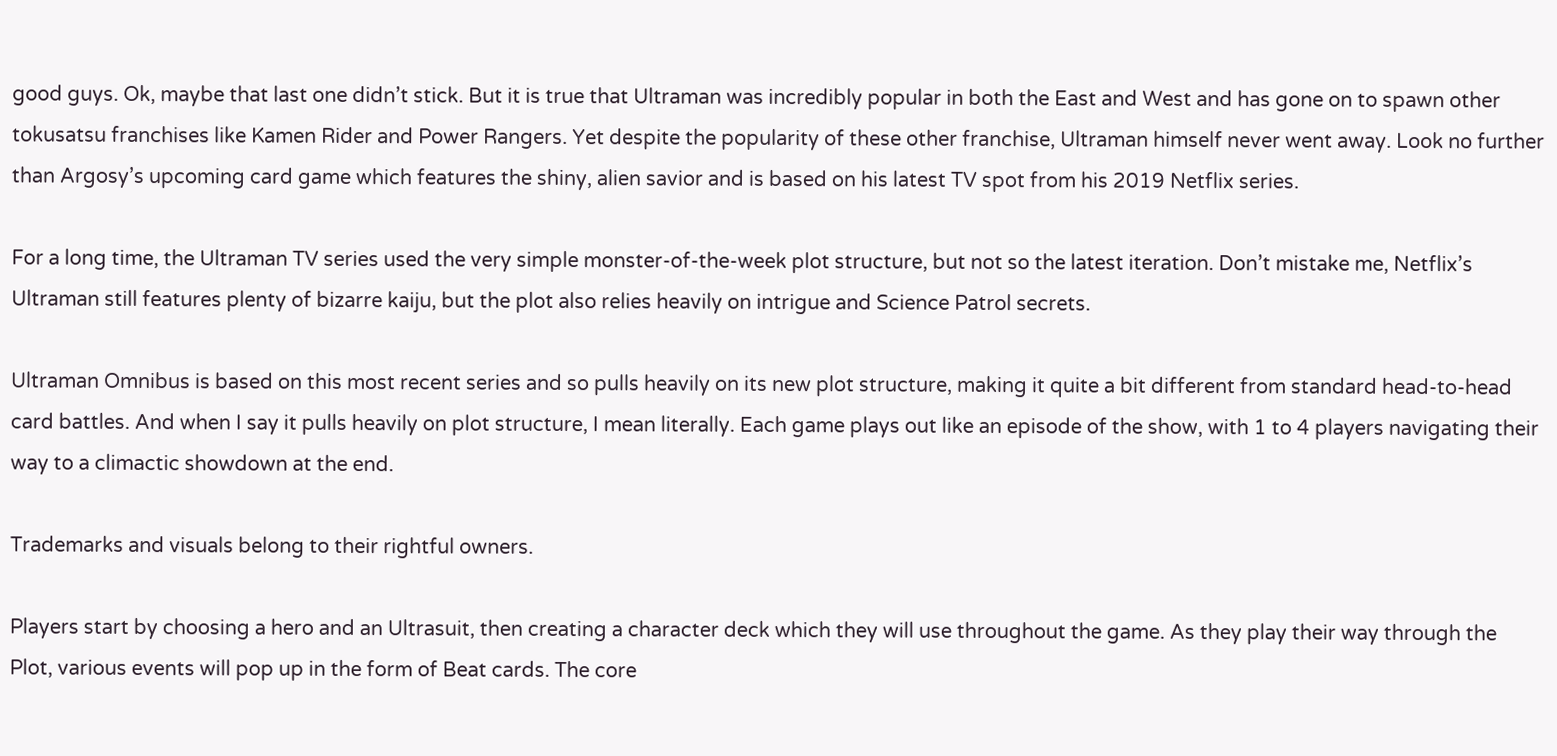good guys. Ok, maybe that last one didn’t stick. But it is true that Ultraman was incredibly popular in both the East and West and has gone on to spawn other tokusatsu franchises like Kamen Rider and Power Rangers. Yet despite the popularity of these other franchise, Ultraman himself never went away. Look no further than Argosy’s upcoming card game which features the shiny, alien savior and is based on his latest TV spot from his 2019 Netflix series.

For a long time, the Ultraman TV series used the very simple monster-of-the-week plot structure, but not so the latest iteration. Don’t mistake me, Netflix’s Ultraman still features plenty of bizarre kaiju, but the plot also relies heavily on intrigue and Science Patrol secrets.

Ultraman Omnibus is based on this most recent series and so pulls heavily on its new plot structure, making it quite a bit different from standard head-to-head card battles. And when I say it pulls heavily on plot structure, I mean literally. Each game plays out like an episode of the show, with 1 to 4 players navigating their way to a climactic showdown at the end.

Trademarks and visuals belong to their rightful owners.

Players start by choosing a hero and an Ultrasuit, then creating a character deck which they will use throughout the game. As they play their way through the Plot, various events will pop up in the form of Beat cards. The core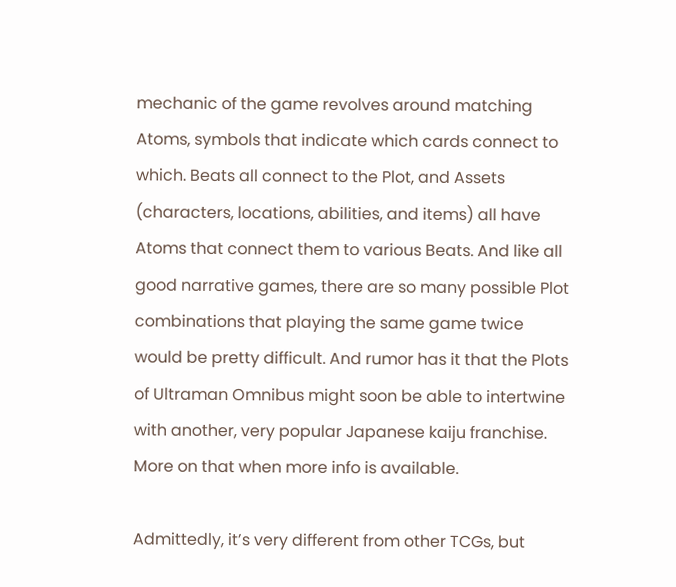mechanic of the game revolves around matching Atoms, symbols that indicate which cards connect to which. Beats all connect to the Plot, and Assets (characters, locations, abilities, and items) all have Atoms that connect them to various Beats. And like all good narrative games, there are so many possible Plot combinations that playing the same game twice would be pretty difficult. And rumor has it that the Plots of Ultraman Omnibus might soon be able to intertwine with another, very popular Japanese kaiju franchise. More on that when more info is available.

Admittedly, it’s very different from other TCGs, but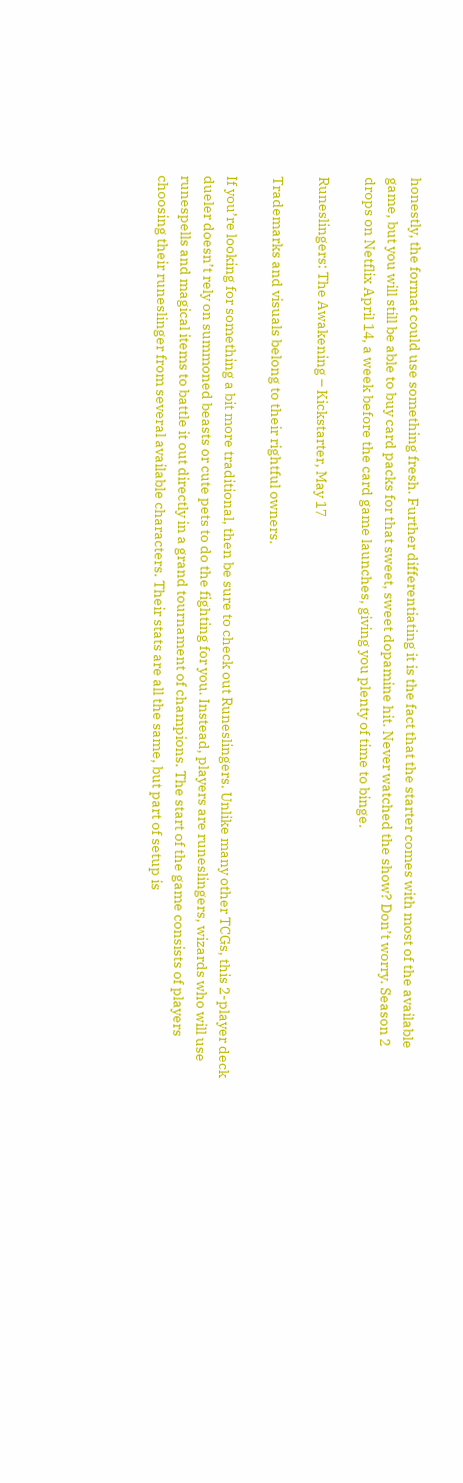honestly, the format could use something fresh. Further differentiating it is the fact that the starter comes with most of the available game, but you will still be able to buy card packs for that sweet, sweet dopamine hit. Never watched the show? Don’t worry. Season 2 drops on Netflix April 14, a week before the card game launches, giving you plenty of time to binge.

Runeslingers: The Awakening – Kickstarter, May 17

Trademarks and visuals belong to their rightful owners.

If you’re looking for something a bit more traditional, then be sure to check out Runeslingers. Unlike many other TCGs, this 2-player deck dueler doesn’t rely on summoned beasts or cute pets to do the fighting for you. Instead, players are runeslingers, wizards who will use runespells and magical items to battle it out directly in a grand tournament of champions. The start of the game consists of players choosing their runeslinger from several available characters. Their stats are all the same, but part of setup is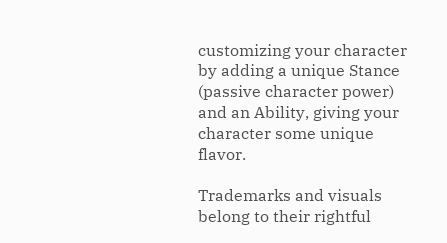customizing your character by adding a unique Stance (passive character power) and an Ability, giving your character some unique flavor.

Trademarks and visuals belong to their rightful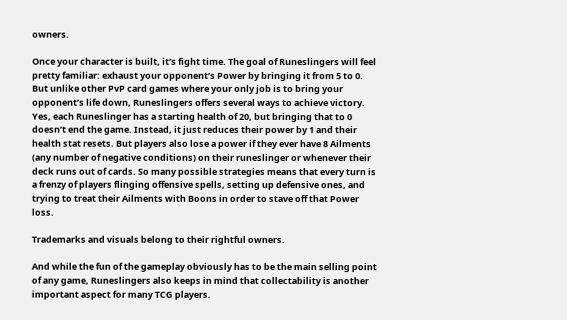owners.

Once your character is built, it’s fight time. The goal of Runeslingers will feel pretty familiar: exhaust your opponent’s Power by bringing it from 5 to 0. But unlike other PvP card games where your only job is to bring your opponent’s life down, Runeslingers offers several ways to achieve victory. Yes, each Runeslinger has a starting health of 20, but bringing that to 0 doesn’t end the game. Instead, it just reduces their power by 1 and their health stat resets. But players also lose a power if they ever have 8 Ailments (any number of negative conditions) on their runeslinger or whenever their deck runs out of cards. So many possible strategies means that every turn is a frenzy of players flinging offensive spells, setting up defensive ones, and trying to treat their Ailments with Boons in order to stave off that Power loss.

Trademarks and visuals belong to their rightful owners.

And while the fun of the gameplay obviously has to be the main selling point of any game, Runeslingers also keeps in mind that collectability is another important aspect for many TCG players.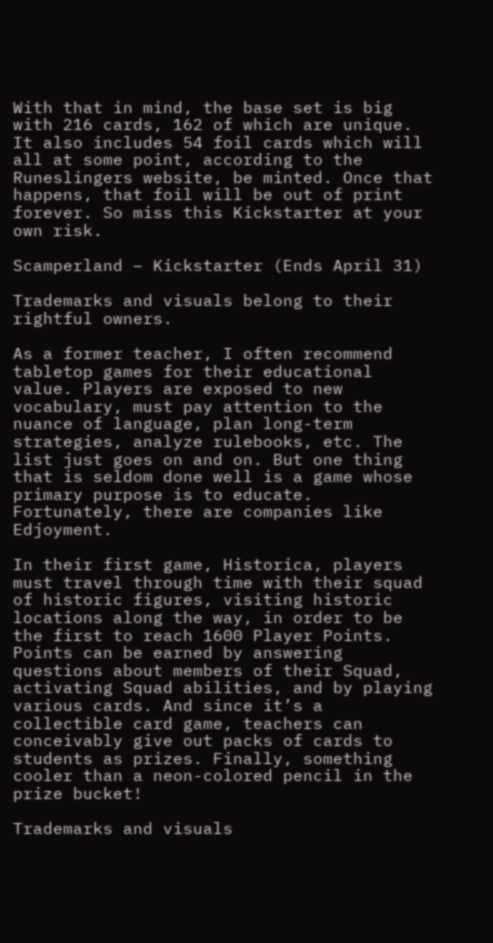With that in mind, the base set is big with 216 cards, 162 of which are unique. It also includes 54 foil cards which will all at some point, according to the Runeslingers website, be minted. Once that happens, that foil will be out of print forever. So miss this Kickstarter at your own risk.

Scamperland – Kickstarter (Ends April 31)

Trademarks and visuals belong to their rightful owners.

As a former teacher, I often recommend tabletop games for their educational value. Players are exposed to new vocabulary, must pay attention to the nuance of language, plan long-term strategies, analyze rulebooks, etc. The list just goes on and on. But one thing that is seldom done well is a game whose primary purpose is to educate. Fortunately, there are companies like Edjoyment.

In their first game, Historica, players must travel through time with their squad of historic figures, visiting historic locations along the way, in order to be the first to reach 1600 Player Points. Points can be earned by answering questions about members of their Squad, activating Squad abilities, and by playing various cards. And since it’s a collectible card game, teachers can conceivably give out packs of cards to students as prizes. Finally, something cooler than a neon-colored pencil in the prize bucket!

Trademarks and visuals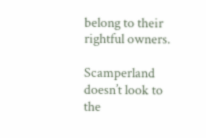belong to their rightful owners.

Scamperland doesn’t look to the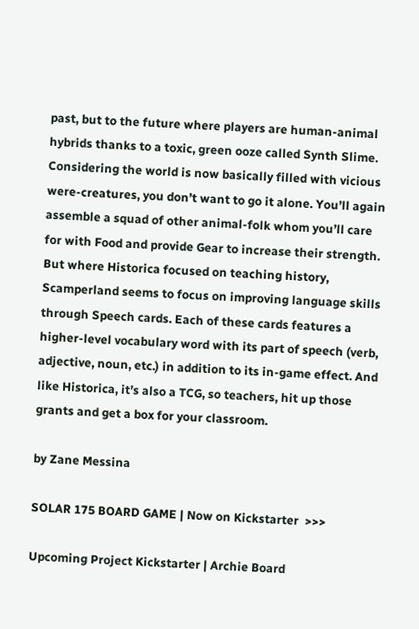past, but to the future where players are human-animal hybrids thanks to a toxic, green ooze called Synth Slime. Considering the world is now basically filled with vicious were-creatures, you don’t want to go it alone. You’ll again assemble a squad of other animal-folk whom you’ll care for with Food and provide Gear to increase their strength. But where Historica focused on teaching history, Scamperland seems to focus on improving language skills through Speech cards. Each of these cards features a higher-level vocabulary word with its part of speech (verb, adjective, noun, etc.) in addition to its in-game effect. And like Historica, it’s also a TCG, so teachers, hit up those grants and get a box for your classroom.

by Zane Messina

SOLAR 175 BOARD GAME | Now on Kickstarter  >>>

Upcoming Project Kickstarter | Archie Board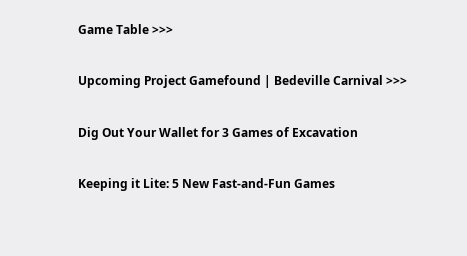Game Table >>>

Upcoming Project Gamefound | Bedeville Carnival >>>

Dig Out Your Wallet for 3 Games of Excavation

Keeping it Lite: 5 New Fast-and-Fun Games